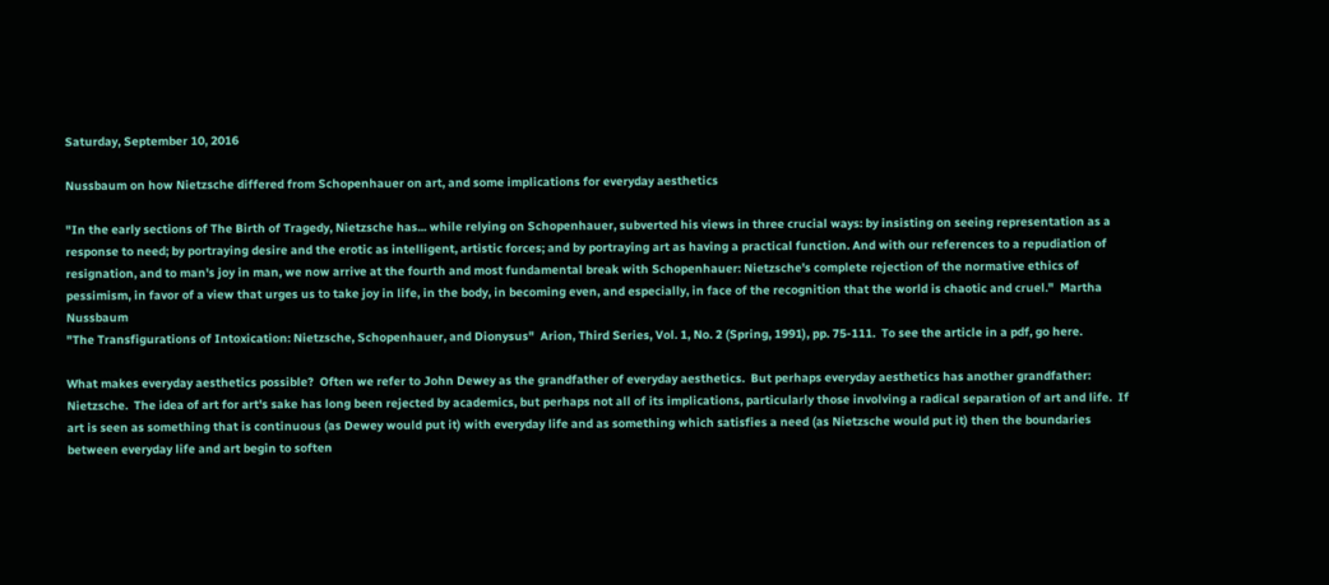Saturday, September 10, 2016

Nussbaum on how Nietzsche differed from Schopenhauer on art, and some implications for everyday aesthetics

"In the early sections of The Birth of Tragedy, Nietzsche has... while relying on Schopenhauer, subverted his views in three crucial ways: by insisting on seeing representation as a response to need; by portraying desire and the erotic as intelligent, artistic forces; and by portraying art as having a practical function. And with our references to a repudiation of resignation, and to man's joy in man, we now arrive at the fourth and most fundamental break with Schopenhauer: Nietzsche's complete rejection of the normative ethics of pessimism, in favor of a view that urges us to take joy in life, in the body, in becoming even, and especially, in face of the recognition that the world is chaotic and cruel."  Martha Nussbaum
"The Transfigurations of Intoxication: Nietzsche, Schopenhauer, and Dionysus"  Arion, Third Series, Vol. 1, No. 2 (Spring, 1991), pp. 75-111.  To see the article in a pdf, go here.

What makes everyday aesthetics possible?  Often we refer to John Dewey as the grandfather of everyday aesthetics.  But perhaps everyday aesthetics has another grandfather:  Nietzsche.  The idea of art for art's sake has long been rejected by academics, but perhaps not all of its implications, particularly those involving a radical separation of art and life.  If art is seen as something that is continuous (as Dewey would put it) with everyday life and as something which satisfies a need (as Nietzsche would put it) then the boundaries between everyday life and art begin to soften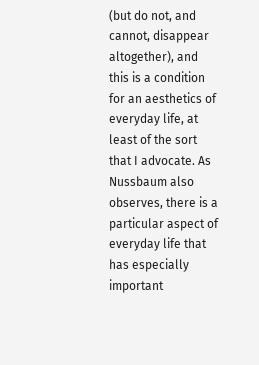(but do not, and cannot, disappear altogether), and this is a condition for an aesthetics of everyday life, at least of the sort that I advocate. As Nussbaum also observes, there is a particular aspect of everyday life that has especially important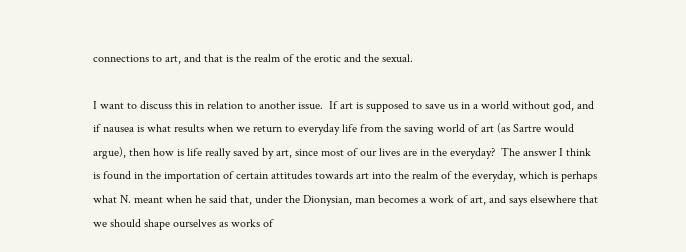connections to art, and that is the realm of the erotic and the sexual.

I want to discuss this in relation to another issue.  If art is supposed to save us in a world without god, and if nausea is what results when we return to everyday life from the saving world of art (as Sartre would argue), then how is life really saved by art, since most of our lives are in the everyday?  The answer I think is found in the importation of certain attitudes towards art into the realm of the everyday, which is perhaps what N. meant when he said that, under the Dionysian, man becomes a work of art, and says elsewhere that we should shape ourselves as works of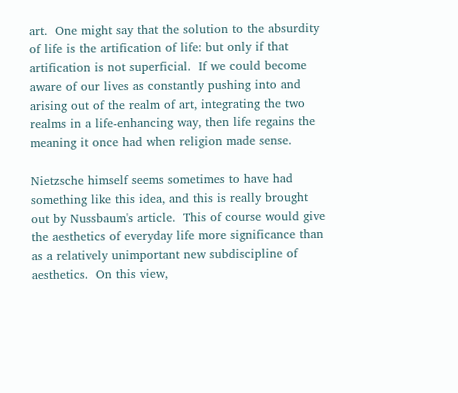art.  One might say that the solution to the absurdity of life is the artification of life: but only if that artification is not superficial.  If we could become aware of our lives as constantly pushing into and arising out of the realm of art, integrating the two realms in a life-enhancing way, then life regains the meaning it once had when religion made sense.

Nietzsche himself seems sometimes to have had something like this idea, and this is really brought out by Nussbaum's article.  This of course would give the aesthetics of everyday life more significance than as a relatively unimportant new subdiscipline of aesthetics.  On this view,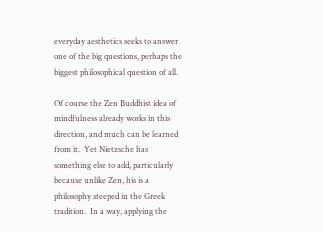everyday aesthetics seeks to answer one of the big questions, perhaps the biggest philosophical question of all.

Of course the Zen Buddhist idea of mindfulness already works in this direction, and much can be learned from it.  Yet Nietzsche has something else to add, particularly because unlike Zen, his is a philosophy steeped in the Greek tradition.  In a way, applying the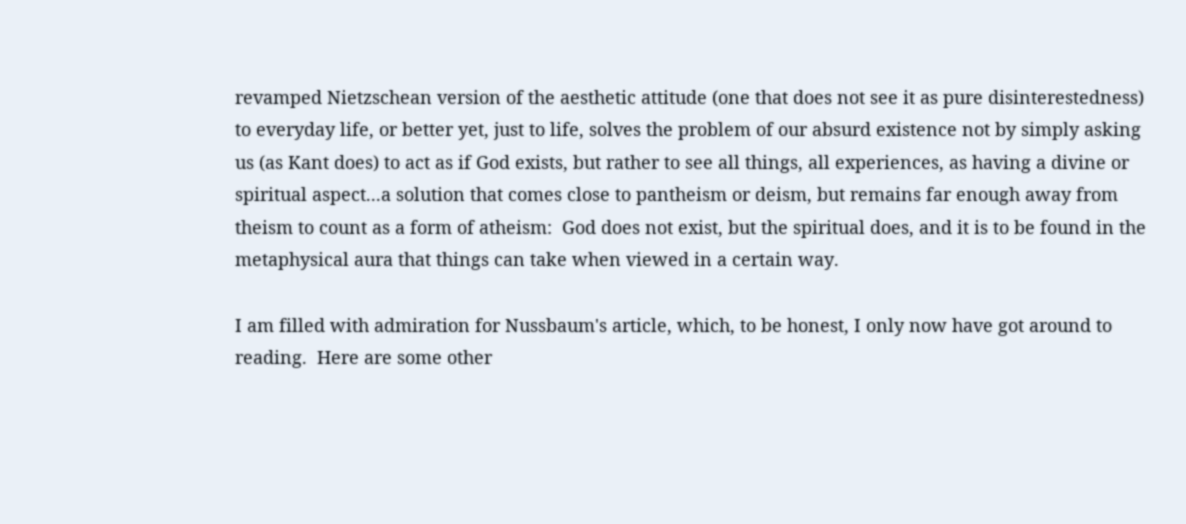revamped Nietzschean version of the aesthetic attitude (one that does not see it as pure disinterestedness) to everyday life, or better yet, just to life, solves the problem of our absurd existence not by simply asking us (as Kant does) to act as if God exists, but rather to see all things, all experiences, as having a divine or spiritual aspect...a solution that comes close to pantheism or deism, but remains far enough away from theism to count as a form of atheism:  God does not exist, but the spiritual does, and it is to be found in the metaphysical aura that things can take when viewed in a certain way.

I am filled with admiration for Nussbaum's article, which, to be honest, I only now have got around to reading.  Here are some other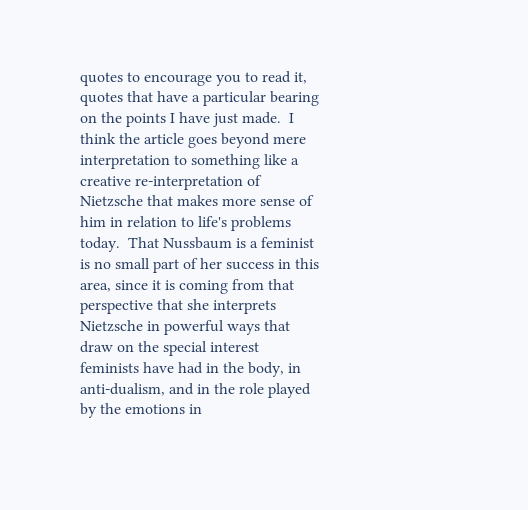quotes to encourage you to read it, quotes that have a particular bearing on the points I have just made.  I think the article goes beyond mere interpretation to something like a creative re-interpretation of Nietzsche that makes more sense of him in relation to life's problems today.  That Nussbaum is a feminist is no small part of her success in this area, since it is coming from that perspective that she interprets Nietzsche in powerful ways that draw on the special interest feminists have had in the body, in anti-dualism, and in the role played by the emotions in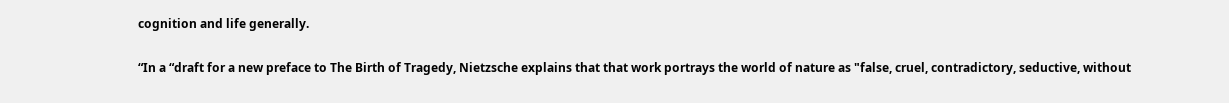cognition and life generally.

“In a “draft for a new preface to The Birth of Tragedy, Nietzsche explains that that work portrays the world of nature as "false, cruel, contradictory, seductive, without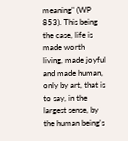meaning" (WP 853). This being the case, life is made worth living, made joyful and made human, only by art, that is to say, in the largest sense, by the human being's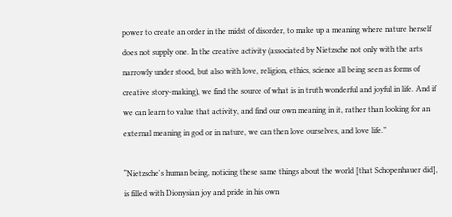power to create an order in the midst of disorder, to make up a meaning where nature herself does not supply one. In the creative activity (associated by Nietzsche not only with the arts narrowly under stood, but also with love, religion, ethics, science all being seen as forms of creative story-making), we find the source of what is in truth wonderful and joyful in life. And if we can learn to value that activity, and find our own meaning in it, rather than looking for an external meaning in god or in nature, we can then love ourselves, and love life.”

“Nietzsche's human being, noticing these same things about the world [that Schopenhauer did], is filled with Dionysian joy and pride in his own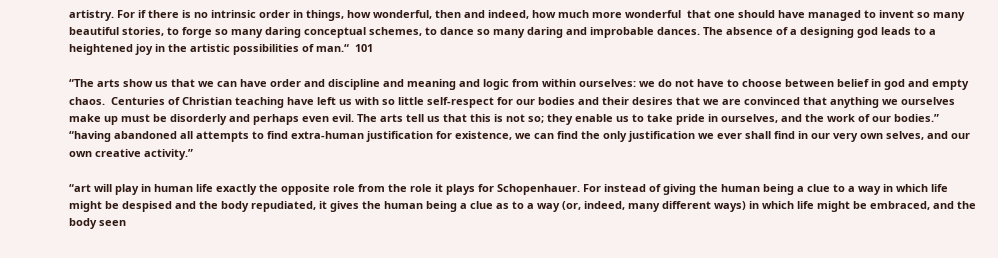artistry. For if there is no intrinsic order in things, how wonderful, then and indeed, how much more wonderful  that one should have managed to invent so many beautiful stories, to forge so many daring conceptual schemes, to dance so many daring and improbable dances. The absence of a designing god leads to a heightened joy in the artistic possibilities of man.“  101

“The arts show us that we can have order and discipline and meaning and logic from within ourselves: we do not have to choose between belief in god and empty chaos.  Centuries of Christian teaching have left us with so little self-respect for our bodies and their desires that we are convinced that anything we ourselves make up must be disorderly and perhaps even evil. The arts tell us that this is not so; they enable us to take pride in ourselves, and the work of our bodies.”
“having abandoned all attempts to find extra-human justification for existence, we can find the only justification we ever shall find in our very own selves, and our own creative activity.”

“art will play in human life exactly the opposite role from the role it plays for Schopenhauer. For instead of giving the human being a clue to a way in which life might be despised and the body repudiated, it gives the human being a clue as to a way (or, indeed, many different ways) in which life might be embraced, and the body seen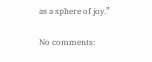as a sphere of joy.”

No comments: